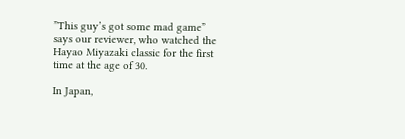”This guy’s got some mad game” says our reviewer, who watched the Hayao Miyazaki classic for the first time at the age of 30.

In Japan,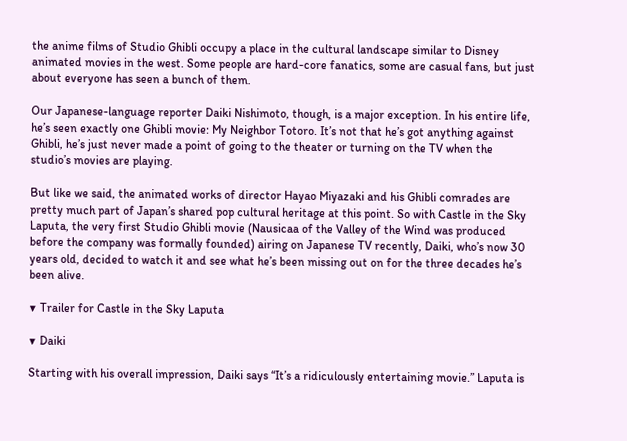the anime films of Studio Ghibli occupy a place in the cultural landscape similar to Disney animated movies in the west. Some people are hard-core fanatics, some are casual fans, but just about everyone has seen a bunch of them.

Our Japanese-language reporter Daiki Nishimoto, though, is a major exception. In his entire life, he’s seen exactly one Ghibli movie: My Neighbor Totoro. It’s not that he’s got anything against Ghibli, he’s just never made a point of going to the theater or turning on the TV when the studio’s movies are playing.

But like we said, the animated works of director Hayao Miyazaki and his Ghibli comrades are pretty much part of Japan’s shared pop cultural heritage at this point. So with Castle in the Sky Laputa, the very first Studio Ghibli movie (Nausicaa of the Valley of the Wind was produced before the company was formally founded) airing on Japanese TV recently, Daiki, who’s now 30 years old, decided to watch it and see what he’s been missing out on for the three decades he’s been alive.

▼ Trailer for Castle in the Sky Laputa

▼ Daiki

Starting with his overall impression, Daiki says “It’s a ridiculously entertaining movie.” Laputa is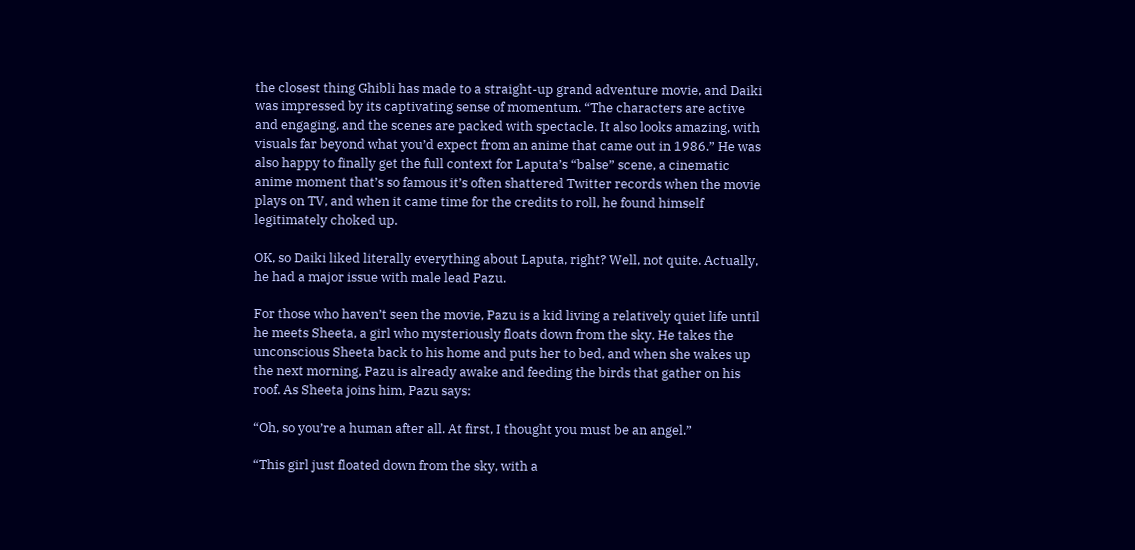the closest thing Ghibli has made to a straight-up grand adventure movie, and Daiki was impressed by its captivating sense of momentum. “The characters are active and engaging, and the scenes are packed with spectacle. It also looks amazing, with visuals far beyond what you’d expect from an anime that came out in 1986.” He was also happy to finally get the full context for Laputa’s “balse” scene, a cinematic anime moment that’s so famous it’s often shattered Twitter records when the movie plays on TV, and when it came time for the credits to roll, he found himself legitimately choked up.

OK, so Daiki liked literally everything about Laputa, right? Well, not quite. Actually, he had a major issue with male lead Pazu.

For those who haven’t seen the movie, Pazu is a kid living a relatively quiet life until he meets Sheeta, a girl who mysteriously floats down from the sky. He takes the unconscious Sheeta back to his home and puts her to bed, and when she wakes up the next morning, Pazu is already awake and feeding the birds that gather on his roof. As Sheeta joins him, Pazu says:

“Oh, so you’re a human after all. At first, I thought you must be an angel.”

“This girl just floated down from the sky, with a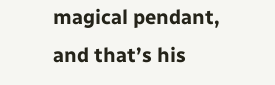magical pendant, and that’s his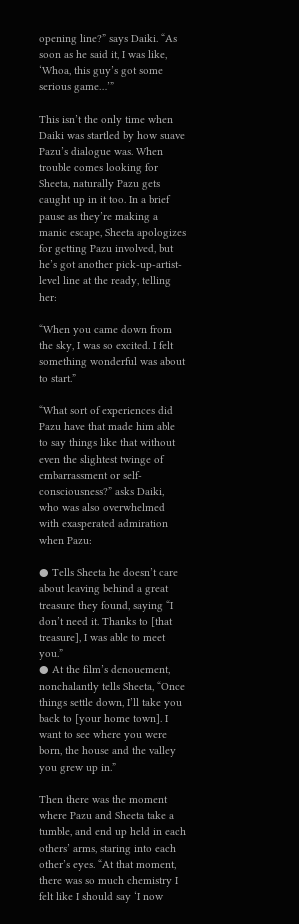opening line?” says Daiki. “As soon as he said it, I was like, ‘Whoa, this guy’s got some serious game…’”

This isn’t the only time when Daiki was startled by how suave Pazu’s dialogue was. When trouble comes looking for Sheeta, naturally Pazu gets caught up in it too. In a brief pause as they’re making a manic escape, Sheeta apologizes for getting Pazu involved, but he’s got another pick-up-artist-level line at the ready, telling her:

“When you came down from the sky, I was so excited. I felt something wonderful was about to start.”

“What sort of experiences did Pazu have that made him able to say things like that without even the slightest twinge of embarrassment or self-consciousness?” asks Daiki, who was also overwhelmed with exasperated admiration when Pazu:

● Tells Sheeta he doesn’t care about leaving behind a great treasure they found, saying “I don’t need it. Thanks to [that treasure], I was able to meet you.”
● At the film’s denouement, nonchalantly tells Sheeta, “Once things settle down, I’ll take you back to [your home town]. I want to see where you were born, the house and the valley you grew up in.”

Then there was the moment where Pazu and Sheeta take a tumble, and end up held in each others’ arms, staring into each other’s eyes. “At that moment, there was so much chemistry I felt like I should say ‘I now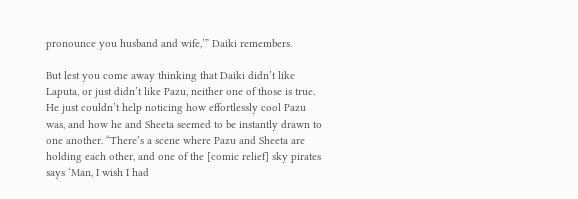pronounce you husband and wife,’” Daiki remembers.

But lest you come away thinking that Daiki didn’t like Laputa, or just didn’t like Pazu, neither one of those is true. He just couldn’t help noticing how effortlessly cool Pazu was, and how he and Sheeta seemed to be instantly drawn to one another. “There’s a scene where Pazu and Sheeta are holding each other, and one of the [comic relief] sky pirates says ‘Man, I wish I had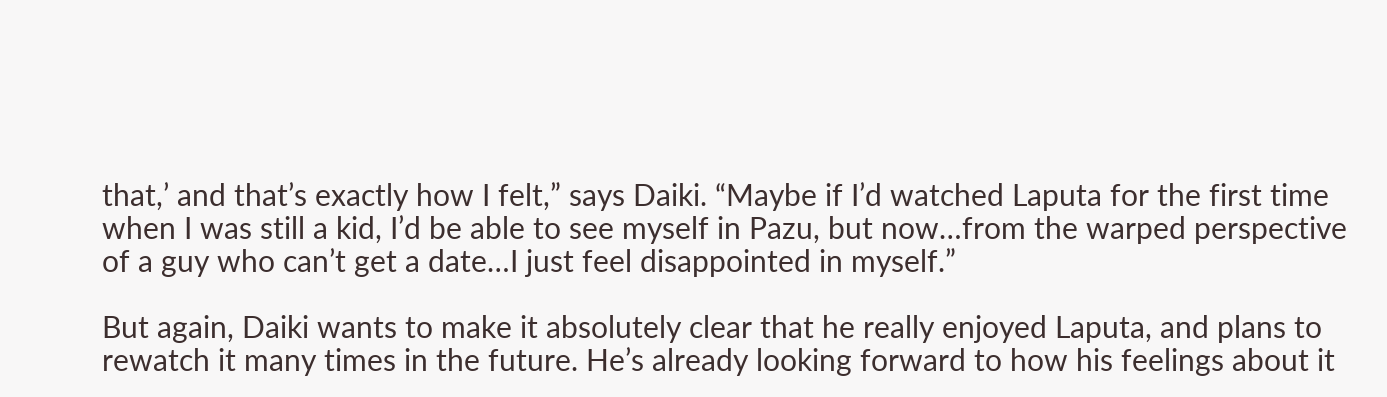that,’ and that’s exactly how I felt,” says Daiki. “Maybe if I’d watched Laputa for the first time when I was still a kid, I’d be able to see myself in Pazu, but now…from the warped perspective of a guy who can’t get a date…I just feel disappointed in myself.”

But again, Daiki wants to make it absolutely clear that he really enjoyed Laputa, and plans to rewatch it many times in the future. He’s already looking forward to how his feelings about it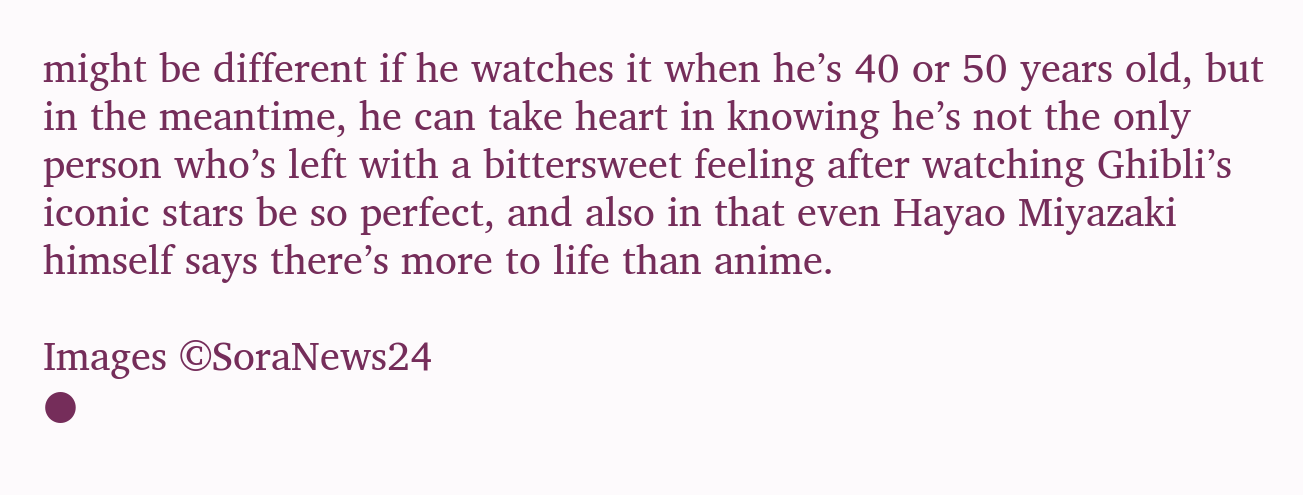might be different if he watches it when he’s 40 or 50 years old, but in the meantime, he can take heart in knowing he’s not the only person who’s left with a bittersweet feeling after watching Ghibli’s iconic stars be so perfect, and also in that even Hayao Miyazaki himself says there’s more to life than anime.

Images ©SoraNews24
●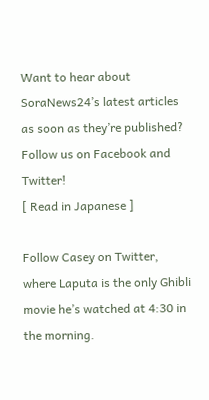Want to hear about SoraNews24’s latest articles as soon as they’re published? Follow us on Facebook and Twitter!
[ Read in Japanese ]

Follow Casey on Twitter, where Laputa is the only Ghibli movie he’s watched at 4:30 in the morning.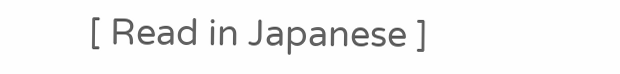[ Read in Japanese ]